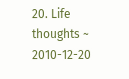20. Life thoughts ~ 2010-12-20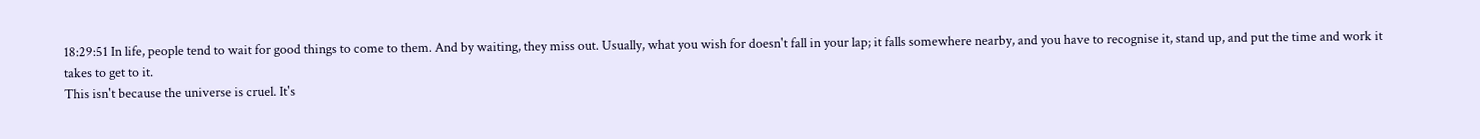18:29:51 In life, people tend to wait for good things to come to them. And by waiting, they miss out. Usually, what you wish for doesn't fall in your lap; it falls somewhere nearby, and you have to recognise it, stand up, and put the time and work it takes to get to it.
This isn't because the universe is cruel. It's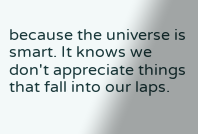because the universe is smart. It knows we don't appreciate things that fall into our laps.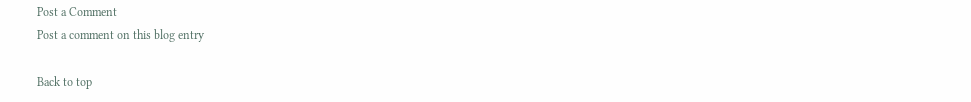Post a Comment
Post a comment on this blog entry

Back to top